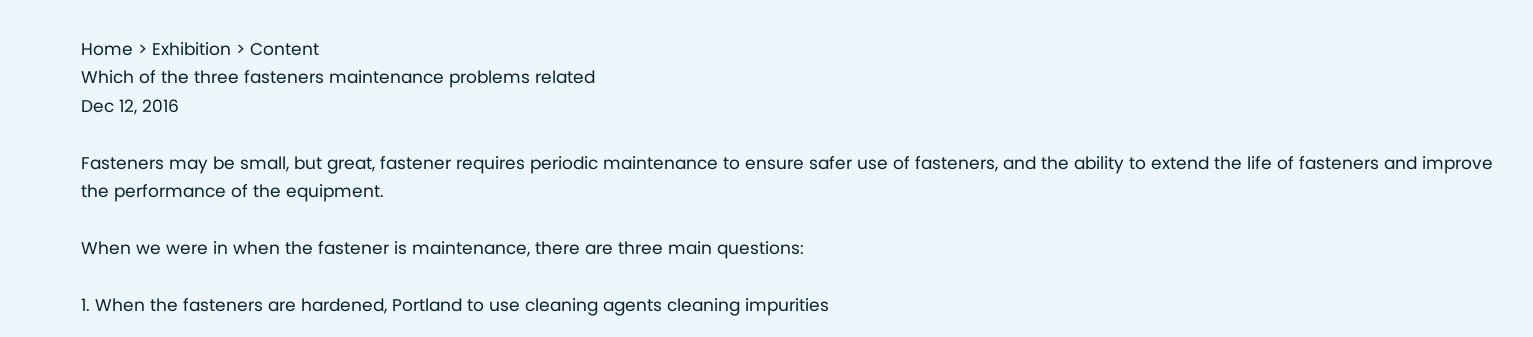Home > Exhibition > Content
Which of the three fasteners maintenance problems related
Dec 12, 2016

Fasteners may be small, but great, fastener requires periodic maintenance to ensure safer use of fasteners, and the ability to extend the life of fasteners and improve the performance of the equipment.

When we were in when the fastener is maintenance, there are three main questions:

1. When the fasteners are hardened, Portland to use cleaning agents cleaning impurities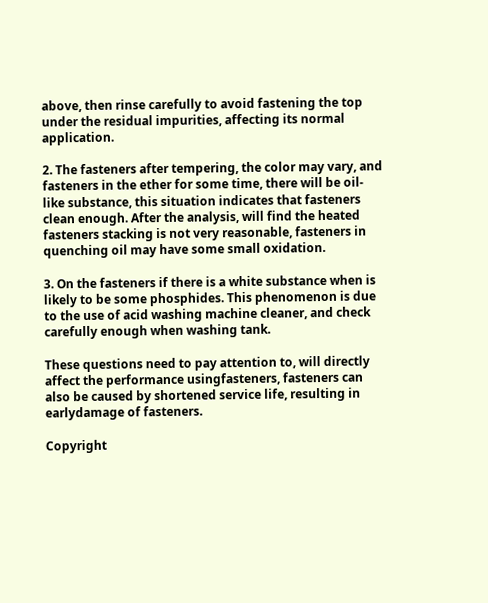above, then rinse carefully to avoid fastening the top under the residual impurities, affecting its normal application.

2. The fasteners after tempering, the color may vary, and fasteners in the ether for some time, there will be oil-like substance, this situation indicates that fasteners clean enough. After the analysis, will find the heated fasteners stacking is not very reasonable, fasteners in quenching oil may have some small oxidation.

3. On the fasteners if there is a white substance when is likely to be some phosphides. This phenomenon is due to the use of acid washing machine cleaner, and check carefully enough when washing tank.

These questions need to pay attention to, will directly affect the performance usingfasteners, fasteners can also be caused by shortened service life, resulting in earlydamage of fasteners.

Copyright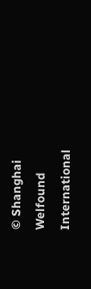© Shanghai Welfound International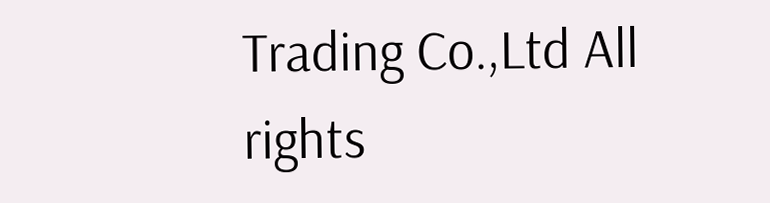Trading Co.,Ltd All rights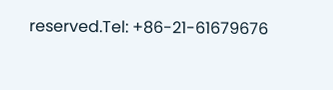reserved.Tel: +86-21-61679676